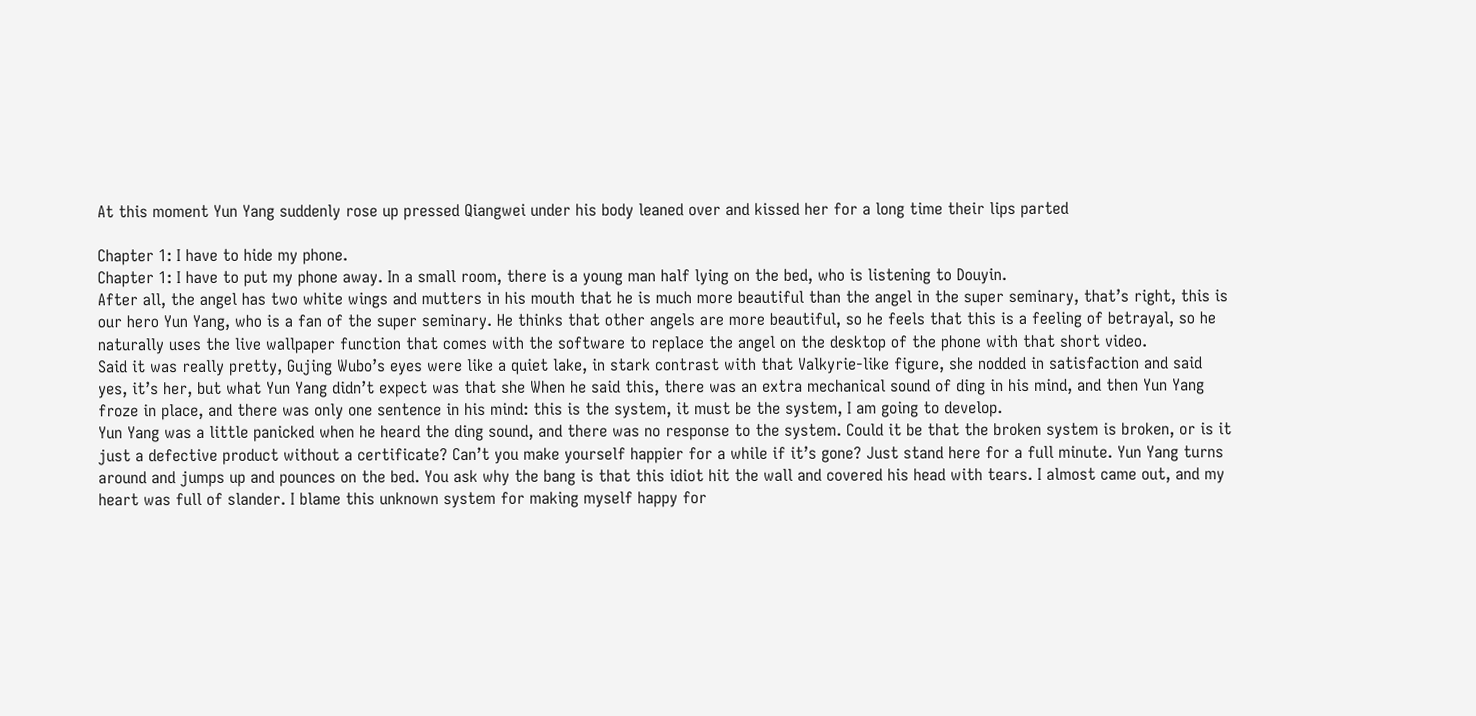At this moment Yun Yang suddenly rose up pressed Qiangwei under his body leaned over and kissed her for a long time their lips parted

Chapter 1: I have to hide my phone.
Chapter 1: I have to put my phone away. In a small room, there is a young man half lying on the bed, who is listening to Douyin.
After all, the angel has two white wings and mutters in his mouth that he is much more beautiful than the angel in the super seminary, that’s right, this is our hero Yun Yang, who is a fan of the super seminary. He thinks that other angels are more beautiful, so he feels that this is a feeling of betrayal, so he naturally uses the live wallpaper function that comes with the software to replace the angel on the desktop of the phone with that short video.
Said it was really pretty, Gujing Wubo’s eyes were like a quiet lake, in stark contrast with that Valkyrie-like figure, she nodded in satisfaction and said yes, it’s her, but what Yun Yang didn’t expect was that she When he said this, there was an extra mechanical sound of ding in his mind, and then Yun Yang froze in place, and there was only one sentence in his mind: this is the system, it must be the system, I am going to develop.
Yun Yang was a little panicked when he heard the ding sound, and there was no response to the system. Could it be that the broken system is broken, or is it just a defective product without a certificate? Can’t you make yourself happier for a while if it’s gone? Just stand here for a full minute. Yun Yang turns around and jumps up and pounces on the bed. You ask why the bang is that this idiot hit the wall and covered his head with tears. I almost came out, and my heart was full of slander. I blame this unknown system for making myself happy for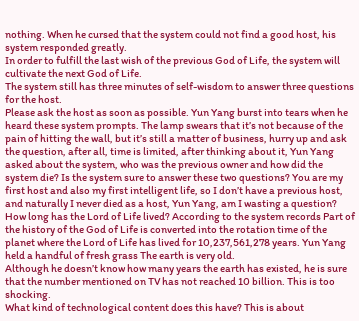nothing. When he cursed that the system could not find a good host, his system responded greatly.
In order to fulfill the last wish of the previous God of Life, the system will cultivate the next God of Life.
The system still has three minutes of self-wisdom to answer three questions for the host.
Please ask the host as soon as possible. Yun Yang burst into tears when he heard these system prompts. The lamp swears that it’s not because of the pain of hitting the wall, but it’s still a matter of business, hurry up and ask the question, after all, time is limited, after thinking about it, Yun Yang asked about the system, who was the previous owner and how did the system die? Is the system sure to answer these two questions? You are my first host and also my first intelligent life, so I don’t have a previous host, and naturally I never died as a host, Yun Yang, am I wasting a question? How long has the Lord of Life lived? According to the system records Part of the history of the God of Life is converted into the rotation time of the planet where the Lord of Life has lived for 10,237,561,278 years. Yun Yang held a handful of fresh grass The earth is very old.
Although he doesn’t know how many years the earth has existed, he is sure that the number mentioned on TV has not reached 10 billion. This is too shocking.
What kind of technological content does this have? This is about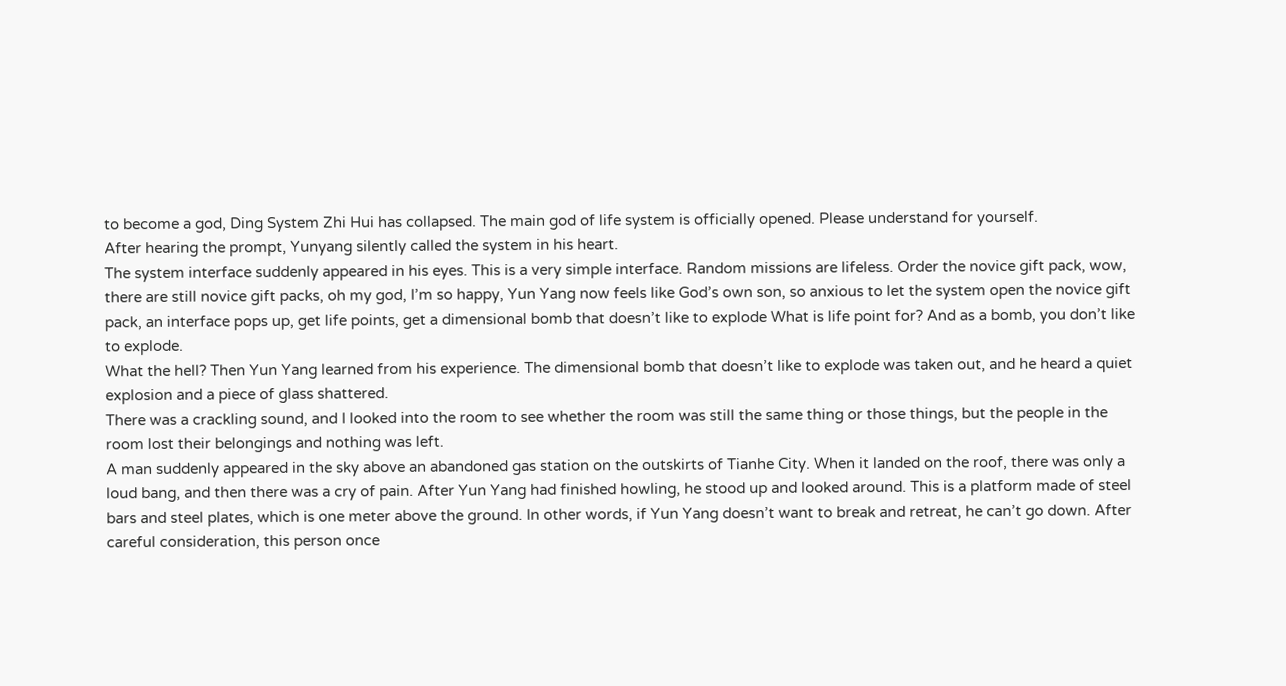to become a god, Ding System Zhi Hui has collapsed. The main god of life system is officially opened. Please understand for yourself.
After hearing the prompt, Yunyang silently called the system in his heart.
The system interface suddenly appeared in his eyes. This is a very simple interface. Random missions are lifeless. Order the novice gift pack, wow, there are still novice gift packs, oh my god, I’m so happy, Yun Yang now feels like God’s own son, so anxious to let the system open the novice gift pack, an interface pops up, get life points, get a dimensional bomb that doesn’t like to explode What is life point for? And as a bomb, you don’t like to explode.
What the hell? Then Yun Yang learned from his experience. The dimensional bomb that doesn’t like to explode was taken out, and he heard a quiet explosion and a piece of glass shattered.
There was a crackling sound, and I looked into the room to see whether the room was still the same thing or those things, but the people in the room lost their belongings and nothing was left.
A man suddenly appeared in the sky above an abandoned gas station on the outskirts of Tianhe City. When it landed on the roof, there was only a loud bang, and then there was a cry of pain. After Yun Yang had finished howling, he stood up and looked around. This is a platform made of steel bars and steel plates, which is one meter above the ground. In other words, if Yun Yang doesn’t want to break and retreat, he can’t go down. After careful consideration, this person once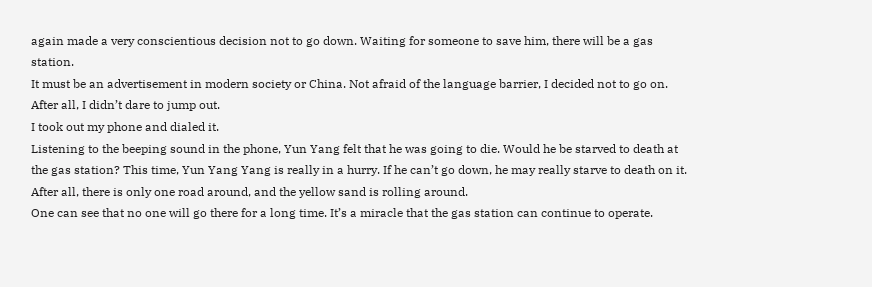again made a very conscientious decision not to go down. Waiting for someone to save him, there will be a gas station.
It must be an advertisement in modern society or China. Not afraid of the language barrier, I decided not to go on. After all, I didn’t dare to jump out.
I took out my phone and dialed it.
Listening to the beeping sound in the phone, Yun Yang felt that he was going to die. Would he be starved to death at the gas station? This time, Yun Yang Yang is really in a hurry. If he can’t go down, he may really starve to death on it. After all, there is only one road around, and the yellow sand is rolling around.
One can see that no one will go there for a long time. It’s a miracle that the gas station can continue to operate.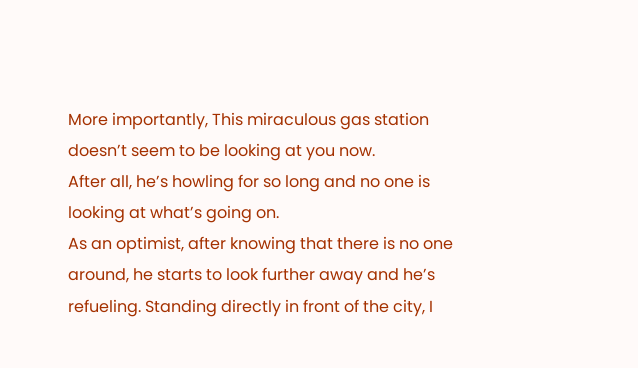More importantly, This miraculous gas station doesn’t seem to be looking at you now.
After all, he’s howling for so long and no one is looking at what’s going on.
As an optimist, after knowing that there is no one around, he starts to look further away and he’s refueling. Standing directly in front of the city, I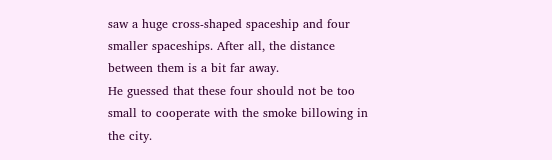saw a huge cross-shaped spaceship and four smaller spaceships. After all, the distance between them is a bit far away.
He guessed that these four should not be too small to cooperate with the smoke billowing in the city.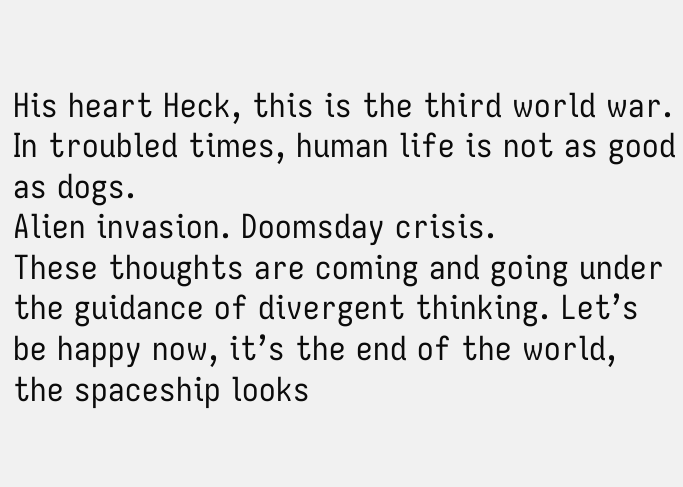His heart Heck, this is the third world war. In troubled times, human life is not as good as dogs.
Alien invasion. Doomsday crisis.
These thoughts are coming and going under the guidance of divergent thinking. Let’s be happy now, it’s the end of the world, the spaceship looks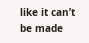like it can’t be made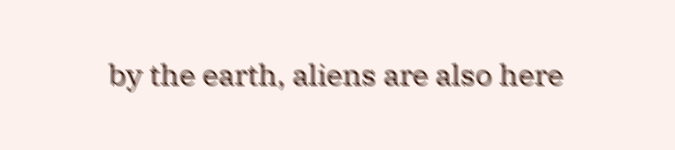by the earth, aliens are also here